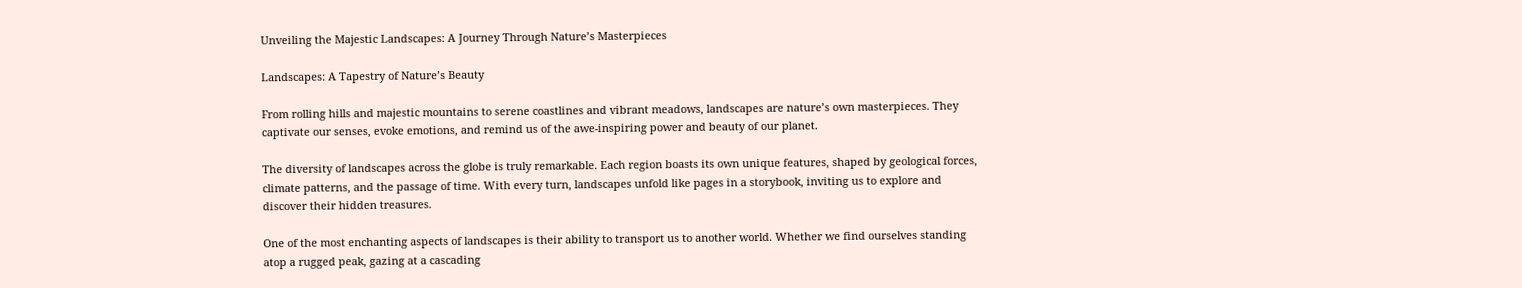Unveiling the Majestic Landscapes: A Journey Through Nature’s Masterpieces

Landscapes: A Tapestry of Nature’s Beauty

From rolling hills and majestic mountains to serene coastlines and vibrant meadows, landscapes are nature’s own masterpieces. They captivate our senses, evoke emotions, and remind us of the awe-inspiring power and beauty of our planet.

The diversity of landscapes across the globe is truly remarkable. Each region boasts its own unique features, shaped by geological forces, climate patterns, and the passage of time. With every turn, landscapes unfold like pages in a storybook, inviting us to explore and discover their hidden treasures.

One of the most enchanting aspects of landscapes is their ability to transport us to another world. Whether we find ourselves standing atop a rugged peak, gazing at a cascading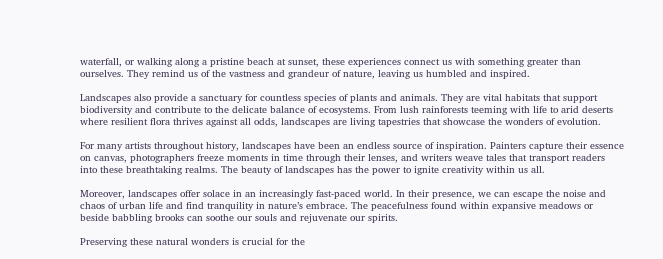waterfall, or walking along a pristine beach at sunset, these experiences connect us with something greater than ourselves. They remind us of the vastness and grandeur of nature, leaving us humbled and inspired.

Landscapes also provide a sanctuary for countless species of plants and animals. They are vital habitats that support biodiversity and contribute to the delicate balance of ecosystems. From lush rainforests teeming with life to arid deserts where resilient flora thrives against all odds, landscapes are living tapestries that showcase the wonders of evolution.

For many artists throughout history, landscapes have been an endless source of inspiration. Painters capture their essence on canvas, photographers freeze moments in time through their lenses, and writers weave tales that transport readers into these breathtaking realms. The beauty of landscapes has the power to ignite creativity within us all.

Moreover, landscapes offer solace in an increasingly fast-paced world. In their presence, we can escape the noise and chaos of urban life and find tranquility in nature’s embrace. The peacefulness found within expansive meadows or beside babbling brooks can soothe our souls and rejuvenate our spirits.

Preserving these natural wonders is crucial for the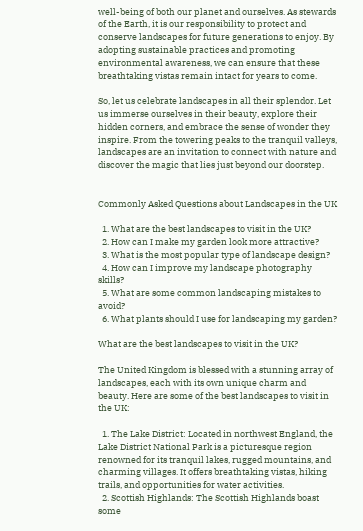well-being of both our planet and ourselves. As stewards of the Earth, it is our responsibility to protect and conserve landscapes for future generations to enjoy. By adopting sustainable practices and promoting environmental awareness, we can ensure that these breathtaking vistas remain intact for years to come.

So, let us celebrate landscapes in all their splendor. Let us immerse ourselves in their beauty, explore their hidden corners, and embrace the sense of wonder they inspire. From the towering peaks to the tranquil valleys, landscapes are an invitation to connect with nature and discover the magic that lies just beyond our doorstep.


Commonly Asked Questions about Landscapes in the UK

  1. What are the best landscapes to visit in the UK?
  2. How can I make my garden look more attractive?
  3. What is the most popular type of landscape design?
  4. How can I improve my landscape photography skills?
  5. What are some common landscaping mistakes to avoid?
  6. What plants should I use for landscaping my garden?

What are the best landscapes to visit in the UK?

The United Kingdom is blessed with a stunning array of landscapes, each with its own unique charm and beauty. Here are some of the best landscapes to visit in the UK:

  1. The Lake District: Located in northwest England, the Lake District National Park is a picturesque region renowned for its tranquil lakes, rugged mountains, and charming villages. It offers breathtaking vistas, hiking trails, and opportunities for water activities.
  2. Scottish Highlands: The Scottish Highlands boast some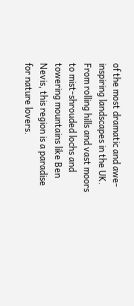of the most dramatic and awe-inspiring landscapes in the UK. From rolling hills and vast moors to mist-shrouded lochs and towering mountains like Ben Nevis, this region is a paradise for nature lovers.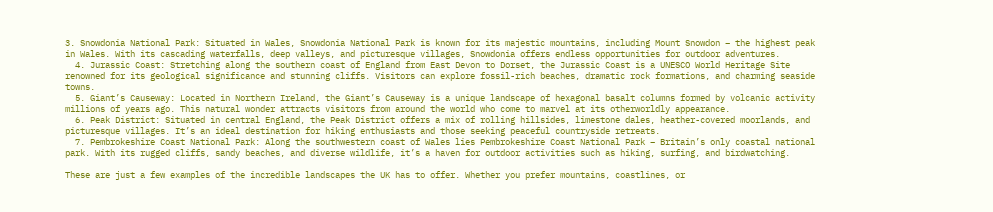3. Snowdonia National Park: Situated in Wales, Snowdonia National Park is known for its majestic mountains, including Mount Snowdon – the highest peak in Wales. With its cascading waterfalls, deep valleys, and picturesque villages, Snowdonia offers endless opportunities for outdoor adventures.
  4. Jurassic Coast: Stretching along the southern coast of England from East Devon to Dorset, the Jurassic Coast is a UNESCO World Heritage Site renowned for its geological significance and stunning cliffs. Visitors can explore fossil-rich beaches, dramatic rock formations, and charming seaside towns.
  5. Giant’s Causeway: Located in Northern Ireland, the Giant’s Causeway is a unique landscape of hexagonal basalt columns formed by volcanic activity millions of years ago. This natural wonder attracts visitors from around the world who come to marvel at its otherworldly appearance.
  6. Peak District: Situated in central England, the Peak District offers a mix of rolling hillsides, limestone dales, heather-covered moorlands, and picturesque villages. It’s an ideal destination for hiking enthusiasts and those seeking peaceful countryside retreats.
  7. Pembrokeshire Coast National Park: Along the southwestern coast of Wales lies Pembrokeshire Coast National Park – Britain’s only coastal national park. With its rugged cliffs, sandy beaches, and diverse wildlife, it’s a haven for outdoor activities such as hiking, surfing, and birdwatching.

These are just a few examples of the incredible landscapes the UK has to offer. Whether you prefer mountains, coastlines, or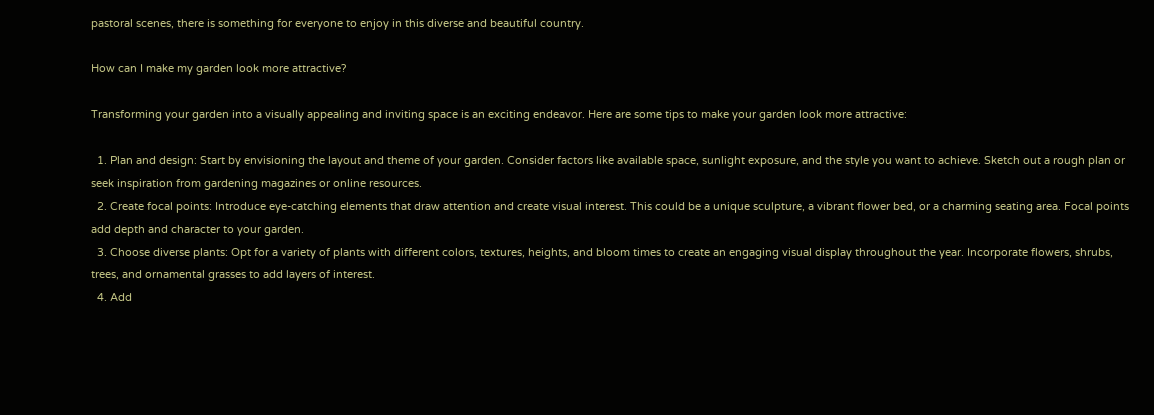pastoral scenes, there is something for everyone to enjoy in this diverse and beautiful country.

How can I make my garden look more attractive?

Transforming your garden into a visually appealing and inviting space is an exciting endeavor. Here are some tips to make your garden look more attractive:

  1. Plan and design: Start by envisioning the layout and theme of your garden. Consider factors like available space, sunlight exposure, and the style you want to achieve. Sketch out a rough plan or seek inspiration from gardening magazines or online resources.
  2. Create focal points: Introduce eye-catching elements that draw attention and create visual interest. This could be a unique sculpture, a vibrant flower bed, or a charming seating area. Focal points add depth and character to your garden.
  3. Choose diverse plants: Opt for a variety of plants with different colors, textures, heights, and bloom times to create an engaging visual display throughout the year. Incorporate flowers, shrubs, trees, and ornamental grasses to add layers of interest.
  4. Add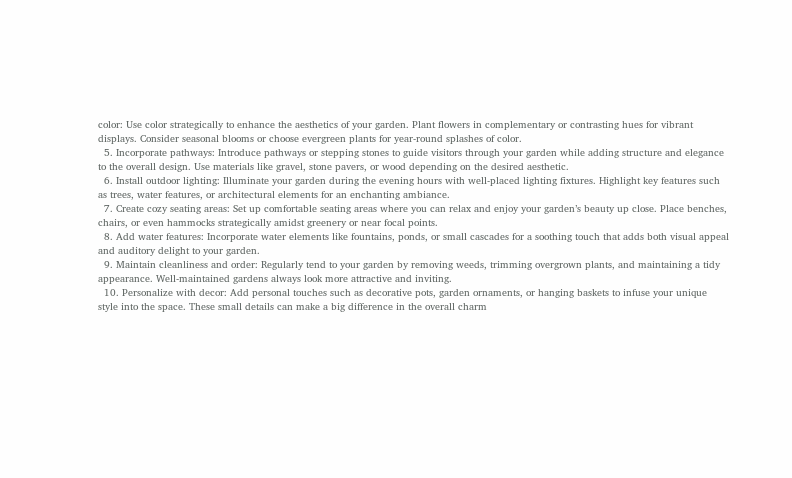color: Use color strategically to enhance the aesthetics of your garden. Plant flowers in complementary or contrasting hues for vibrant displays. Consider seasonal blooms or choose evergreen plants for year-round splashes of color.
  5. Incorporate pathways: Introduce pathways or stepping stones to guide visitors through your garden while adding structure and elegance to the overall design. Use materials like gravel, stone pavers, or wood depending on the desired aesthetic.
  6. Install outdoor lighting: Illuminate your garden during the evening hours with well-placed lighting fixtures. Highlight key features such as trees, water features, or architectural elements for an enchanting ambiance.
  7. Create cozy seating areas: Set up comfortable seating areas where you can relax and enjoy your garden’s beauty up close. Place benches, chairs, or even hammocks strategically amidst greenery or near focal points.
  8. Add water features: Incorporate water elements like fountains, ponds, or small cascades for a soothing touch that adds both visual appeal and auditory delight to your garden.
  9. Maintain cleanliness and order: Regularly tend to your garden by removing weeds, trimming overgrown plants, and maintaining a tidy appearance. Well-maintained gardens always look more attractive and inviting.
  10. Personalize with decor: Add personal touches such as decorative pots, garden ornaments, or hanging baskets to infuse your unique style into the space. These small details can make a big difference in the overall charm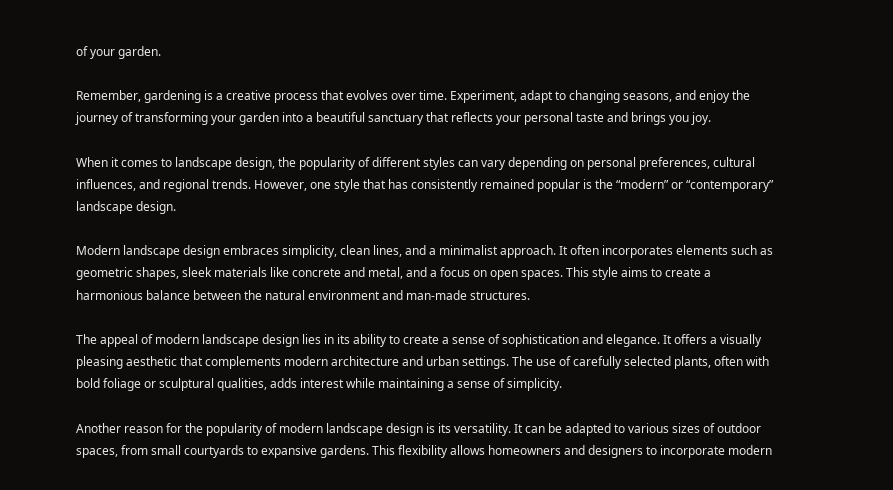of your garden.

Remember, gardening is a creative process that evolves over time. Experiment, adapt to changing seasons, and enjoy the journey of transforming your garden into a beautiful sanctuary that reflects your personal taste and brings you joy.

When it comes to landscape design, the popularity of different styles can vary depending on personal preferences, cultural influences, and regional trends. However, one style that has consistently remained popular is the “modern” or “contemporary” landscape design.

Modern landscape design embraces simplicity, clean lines, and a minimalist approach. It often incorporates elements such as geometric shapes, sleek materials like concrete and metal, and a focus on open spaces. This style aims to create a harmonious balance between the natural environment and man-made structures.

The appeal of modern landscape design lies in its ability to create a sense of sophistication and elegance. It offers a visually pleasing aesthetic that complements modern architecture and urban settings. The use of carefully selected plants, often with bold foliage or sculptural qualities, adds interest while maintaining a sense of simplicity.

Another reason for the popularity of modern landscape design is its versatility. It can be adapted to various sizes of outdoor spaces, from small courtyards to expansive gardens. This flexibility allows homeowners and designers to incorporate modern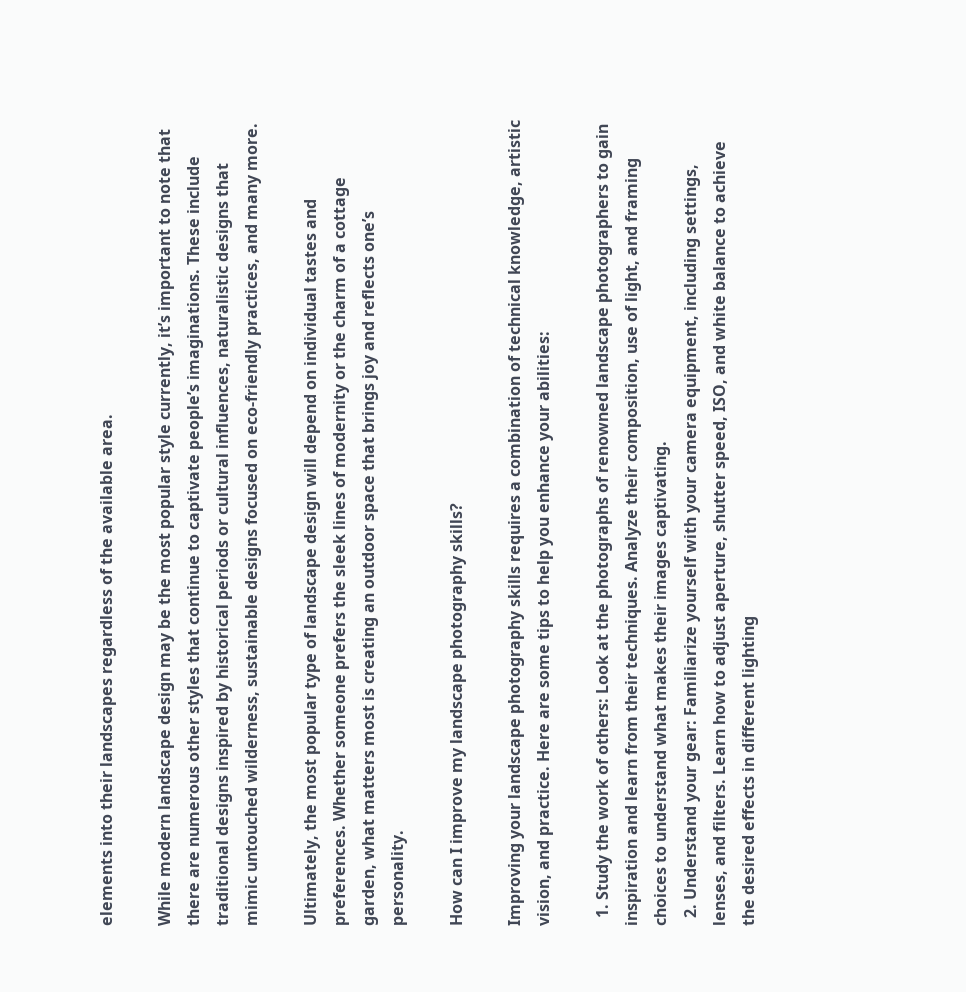elements into their landscapes regardless of the available area.

While modern landscape design may be the most popular style currently, it’s important to note that there are numerous other styles that continue to captivate people’s imaginations. These include traditional designs inspired by historical periods or cultural influences, naturalistic designs that mimic untouched wilderness, sustainable designs focused on eco-friendly practices, and many more.

Ultimately, the most popular type of landscape design will depend on individual tastes and preferences. Whether someone prefers the sleek lines of modernity or the charm of a cottage garden, what matters most is creating an outdoor space that brings joy and reflects one’s personality.

How can I improve my landscape photography skills?

Improving your landscape photography skills requires a combination of technical knowledge, artistic vision, and practice. Here are some tips to help you enhance your abilities:

  1. Study the work of others: Look at the photographs of renowned landscape photographers to gain inspiration and learn from their techniques. Analyze their composition, use of light, and framing choices to understand what makes their images captivating.
  2. Understand your gear: Familiarize yourself with your camera equipment, including settings, lenses, and filters. Learn how to adjust aperture, shutter speed, ISO, and white balance to achieve the desired effects in different lighting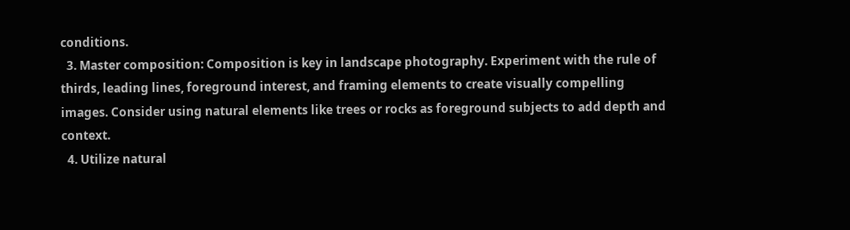conditions.
  3. Master composition: Composition is key in landscape photography. Experiment with the rule of thirds, leading lines, foreground interest, and framing elements to create visually compelling images. Consider using natural elements like trees or rocks as foreground subjects to add depth and context.
  4. Utilize natural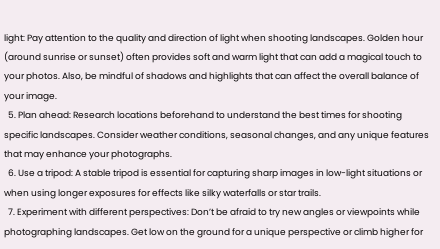light: Pay attention to the quality and direction of light when shooting landscapes. Golden hour (around sunrise or sunset) often provides soft and warm light that can add a magical touch to your photos. Also, be mindful of shadows and highlights that can affect the overall balance of your image.
  5. Plan ahead: Research locations beforehand to understand the best times for shooting specific landscapes. Consider weather conditions, seasonal changes, and any unique features that may enhance your photographs.
  6. Use a tripod: A stable tripod is essential for capturing sharp images in low-light situations or when using longer exposures for effects like silky waterfalls or star trails.
  7. Experiment with different perspectives: Don’t be afraid to try new angles or viewpoints while photographing landscapes. Get low on the ground for a unique perspective or climb higher for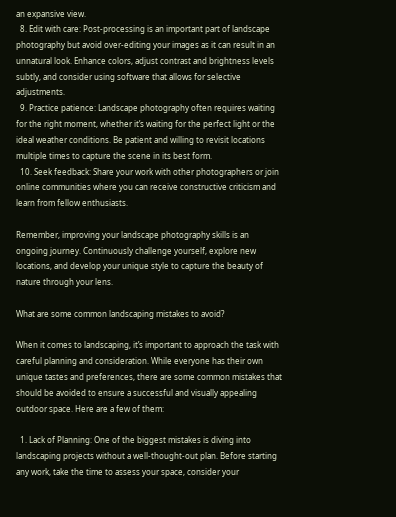an expansive view.
  8. Edit with care: Post-processing is an important part of landscape photography but avoid over-editing your images as it can result in an unnatural look. Enhance colors, adjust contrast and brightness levels subtly, and consider using software that allows for selective adjustments.
  9. Practice patience: Landscape photography often requires waiting for the right moment, whether it’s waiting for the perfect light or the ideal weather conditions. Be patient and willing to revisit locations multiple times to capture the scene in its best form.
  10. Seek feedback: Share your work with other photographers or join online communities where you can receive constructive criticism and learn from fellow enthusiasts.

Remember, improving your landscape photography skills is an ongoing journey. Continuously challenge yourself, explore new locations, and develop your unique style to capture the beauty of nature through your lens.

What are some common landscaping mistakes to avoid?

When it comes to landscaping, it’s important to approach the task with careful planning and consideration. While everyone has their own unique tastes and preferences, there are some common mistakes that should be avoided to ensure a successful and visually appealing outdoor space. Here are a few of them:

  1. Lack of Planning: One of the biggest mistakes is diving into landscaping projects without a well-thought-out plan. Before starting any work, take the time to assess your space, consider your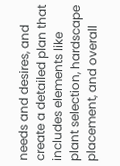needs and desires, and create a detailed plan that includes elements like plant selection, hardscape placement, and overall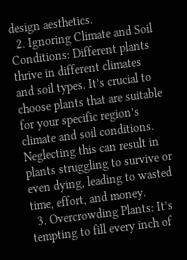design aesthetics.
  2. Ignoring Climate and Soil Conditions: Different plants thrive in different climates and soil types. It’s crucial to choose plants that are suitable for your specific region’s climate and soil conditions. Neglecting this can result in plants struggling to survive or even dying, leading to wasted time, effort, and money.
  3. Overcrowding Plants: It’s tempting to fill every inch of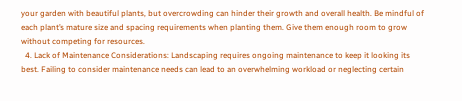your garden with beautiful plants, but overcrowding can hinder their growth and overall health. Be mindful of each plant’s mature size and spacing requirements when planting them. Give them enough room to grow without competing for resources.
  4. Lack of Maintenance Considerations: Landscaping requires ongoing maintenance to keep it looking its best. Failing to consider maintenance needs can lead to an overwhelming workload or neglecting certain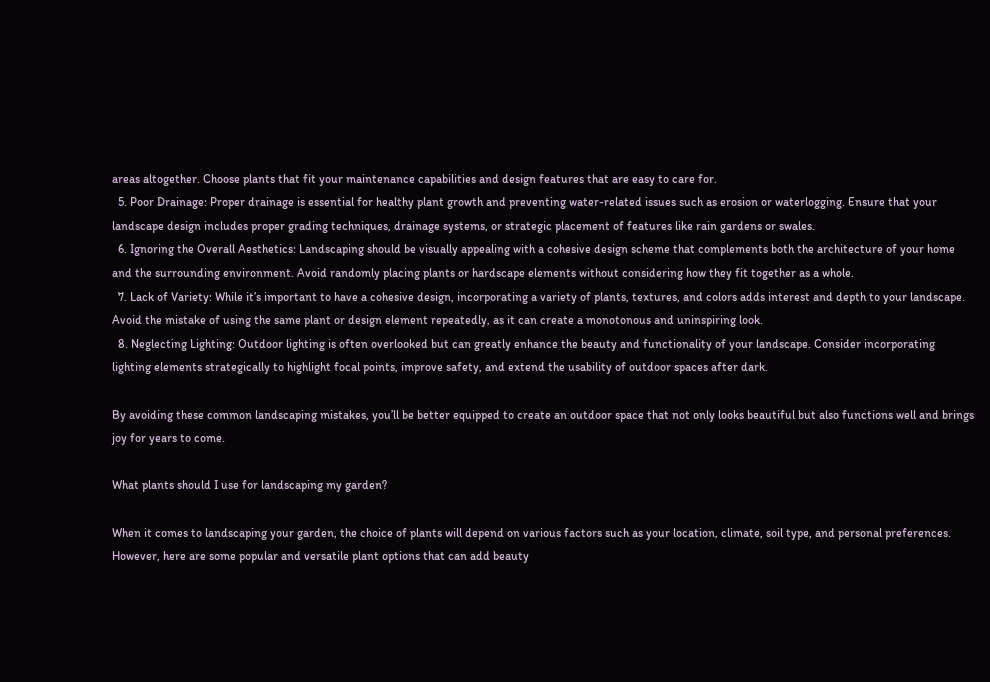areas altogether. Choose plants that fit your maintenance capabilities and design features that are easy to care for.
  5. Poor Drainage: Proper drainage is essential for healthy plant growth and preventing water-related issues such as erosion or waterlogging. Ensure that your landscape design includes proper grading techniques, drainage systems, or strategic placement of features like rain gardens or swales.
  6. Ignoring the Overall Aesthetics: Landscaping should be visually appealing with a cohesive design scheme that complements both the architecture of your home and the surrounding environment. Avoid randomly placing plants or hardscape elements without considering how they fit together as a whole.
  7. Lack of Variety: While it’s important to have a cohesive design, incorporating a variety of plants, textures, and colors adds interest and depth to your landscape. Avoid the mistake of using the same plant or design element repeatedly, as it can create a monotonous and uninspiring look.
  8. Neglecting Lighting: Outdoor lighting is often overlooked but can greatly enhance the beauty and functionality of your landscape. Consider incorporating lighting elements strategically to highlight focal points, improve safety, and extend the usability of outdoor spaces after dark.

By avoiding these common landscaping mistakes, you’ll be better equipped to create an outdoor space that not only looks beautiful but also functions well and brings joy for years to come.

What plants should I use for landscaping my garden?

When it comes to landscaping your garden, the choice of plants will depend on various factors such as your location, climate, soil type, and personal preferences. However, here are some popular and versatile plant options that can add beauty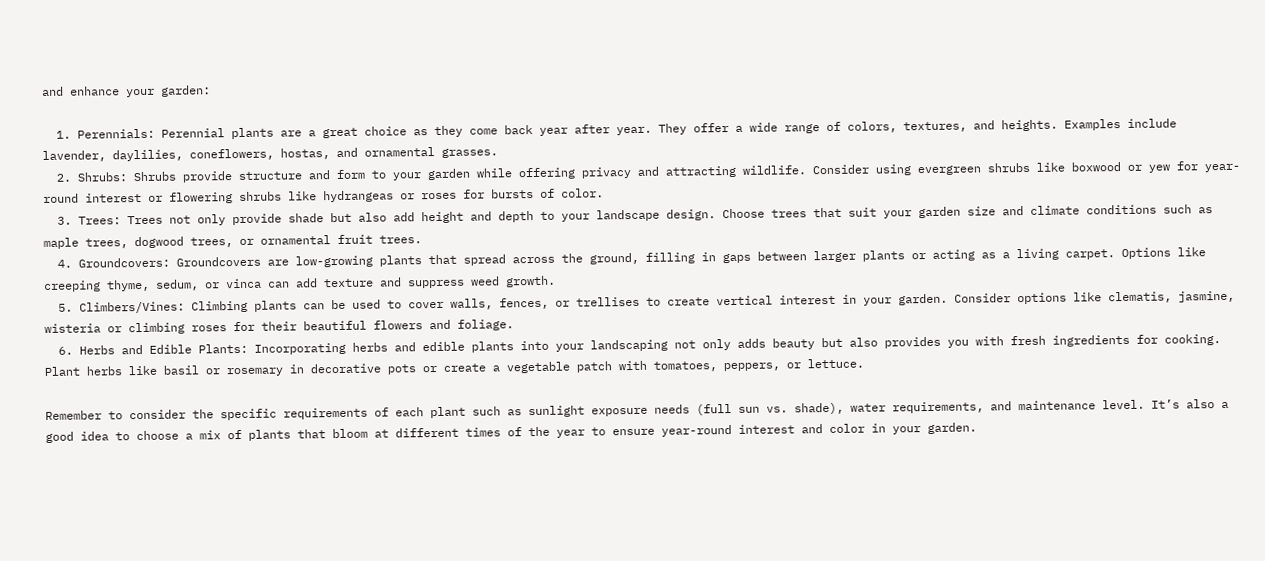and enhance your garden:

  1. Perennials: Perennial plants are a great choice as they come back year after year. They offer a wide range of colors, textures, and heights. Examples include lavender, daylilies, coneflowers, hostas, and ornamental grasses.
  2. Shrubs: Shrubs provide structure and form to your garden while offering privacy and attracting wildlife. Consider using evergreen shrubs like boxwood or yew for year-round interest or flowering shrubs like hydrangeas or roses for bursts of color.
  3. Trees: Trees not only provide shade but also add height and depth to your landscape design. Choose trees that suit your garden size and climate conditions such as maple trees, dogwood trees, or ornamental fruit trees.
  4. Groundcovers: Groundcovers are low-growing plants that spread across the ground, filling in gaps between larger plants or acting as a living carpet. Options like creeping thyme, sedum, or vinca can add texture and suppress weed growth.
  5. Climbers/Vines: Climbing plants can be used to cover walls, fences, or trellises to create vertical interest in your garden. Consider options like clematis, jasmine, wisteria or climbing roses for their beautiful flowers and foliage.
  6. Herbs and Edible Plants: Incorporating herbs and edible plants into your landscaping not only adds beauty but also provides you with fresh ingredients for cooking. Plant herbs like basil or rosemary in decorative pots or create a vegetable patch with tomatoes, peppers, or lettuce.

Remember to consider the specific requirements of each plant such as sunlight exposure needs (full sun vs. shade), water requirements, and maintenance level. It’s also a good idea to choose a mix of plants that bloom at different times of the year to ensure year-round interest and color in your garden.